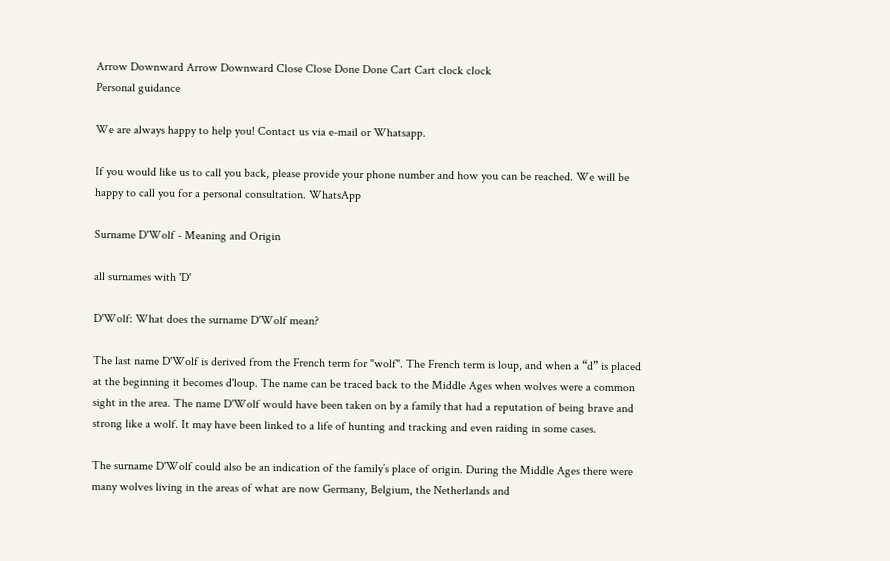Arrow Downward Arrow Downward Close Close Done Done Cart Cart clock clock
Personal guidance

We are always happy to help you! Contact us via e-mail or Whatsapp.

If you would like us to call you back, please provide your phone number and how you can be reached. We will be happy to call you for a personal consultation. WhatsApp

Surname D'Wolf - Meaning and Origin

all surnames with 'D'

D'Wolf: What does the surname D'Wolf mean?

The last name D'Wolf is derived from the French term for "wolf". The French term is loup, and when a “d” is placed at the beginning it becomes d'loup. The name can be traced back to the Middle Ages when wolves were a common sight in the area. The name D'Wolf would have been taken on by a family that had a reputation of being brave and strong like a wolf. It may have been linked to a life of hunting and tracking and even raiding in some cases.

The surname D'Wolf could also be an indication of the family’s place of origin. During the Middle Ages there were many wolves living in the areas of what are now Germany, Belgium, the Netherlands and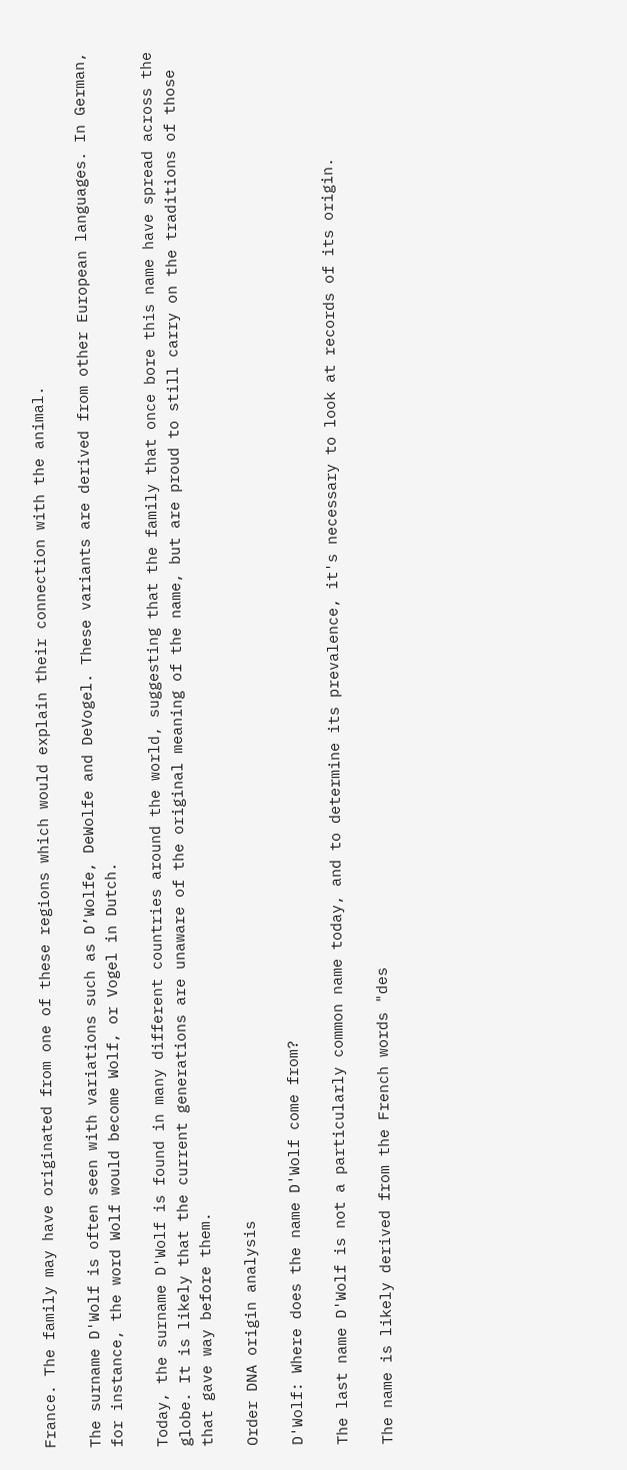France. The family may have originated from one of these regions which would explain their connection with the animal.

The surname D'Wolf is often seen with variations such as D’Wolfe, DeWolfe and DeVogel. These variants are derived from other European languages. In German, for instance, the word Wolf would become Wolf, or Vogel in Dutch.

Today, the surname D'Wolf is found in many different countries around the world, suggesting that the family that once bore this name have spread across the globe. It is likely that the current generations are unaware of the original meaning of the name, but are proud to still carry on the traditions of those that gave way before them.

Order DNA origin analysis

D'Wolf: Where does the name D'Wolf come from?

The last name D'Wolf is not a particularly common name today, and to determine its prevalence, it's necessary to look at records of its origin.

The name is likely derived from the French words "des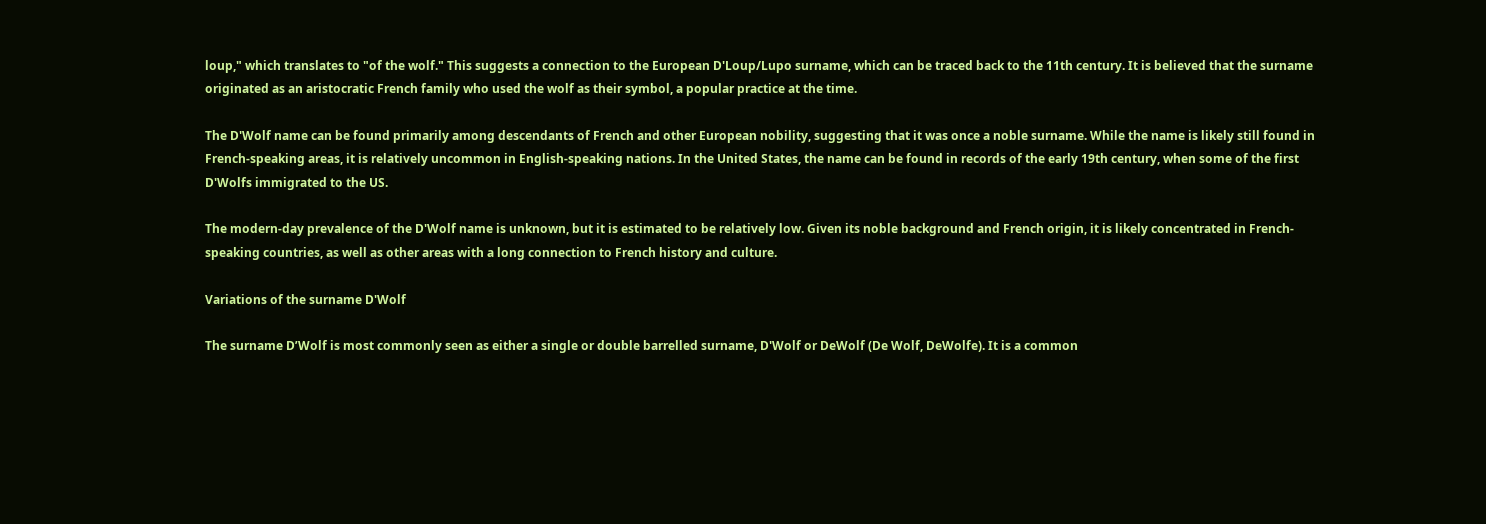loup," which translates to "of the wolf." This suggests a connection to the European D'Loup/Lupo surname, which can be traced back to the 11th century. It is believed that the surname originated as an aristocratic French family who used the wolf as their symbol, a popular practice at the time.

The D'Wolf name can be found primarily among descendants of French and other European nobility, suggesting that it was once a noble surname. While the name is likely still found in French-speaking areas, it is relatively uncommon in English-speaking nations. In the United States, the name can be found in records of the early 19th century, when some of the first D'Wolfs immigrated to the US.

The modern-day prevalence of the D'Wolf name is unknown, but it is estimated to be relatively low. Given its noble background and French origin, it is likely concentrated in French-speaking countries, as well as other areas with a long connection to French history and culture.

Variations of the surname D'Wolf

The surname D’Wolf is most commonly seen as either a single or double barrelled surname, D'Wolf or DeWolf (De Wolf, DeWolfe). It is a common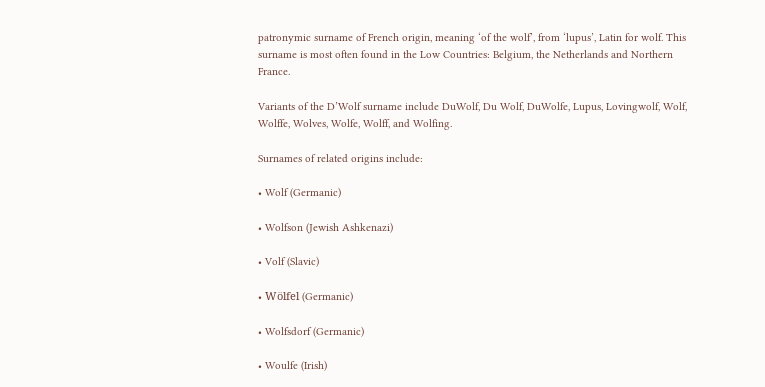patronymic surname of French origin, meaning ‘of the wolf’, from ‘lupus’, Latin for wolf. This surname is most often found in the Low Countries: Belgium, the Netherlands and Northern France.

Variants of the D’Wolf surname include DuWolf, Du Wolf, DuWolfe, Lupus, Lovingwolf, Wolf, Wolffe, Wolves, Wolfe, Wolff, and Wolfing.

Surnames of related origins include:

• Wolf (Germanic)

• Wolfson (Jewish Ashkenazi)

• Volf (Slavic)

• Wölfel (Germanic)

• Wolfsdorf (Germanic)

• Woulfe (Irish)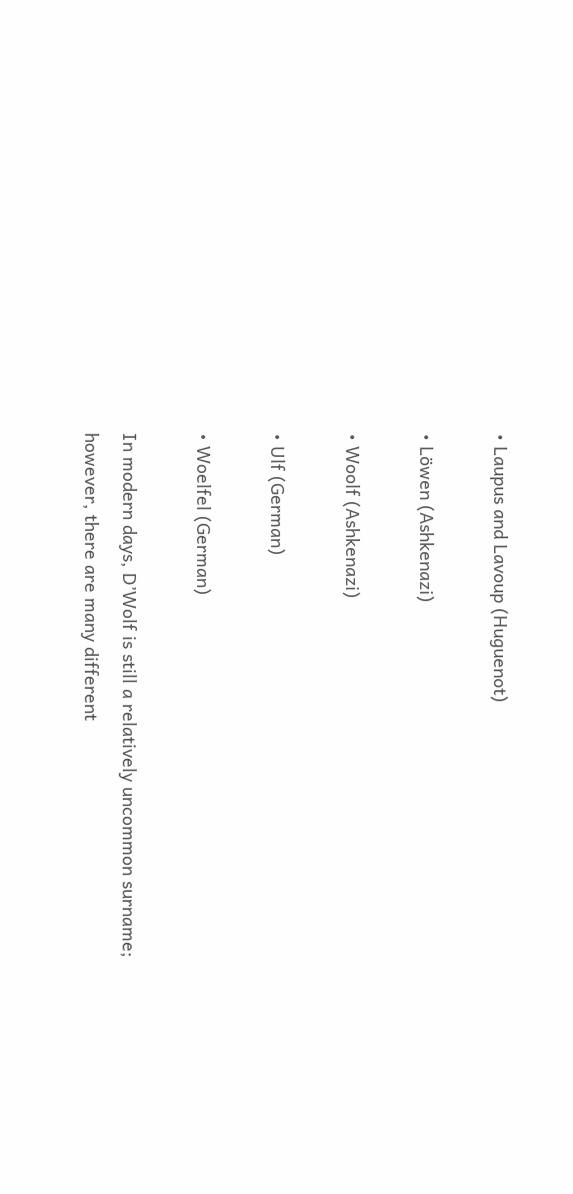• Laupus and Lavoup (Huguenot)

• Löwen (Ashkenazi)

• Woolf (Ashkenazi)

• Ulf (German)

• Woelfel (German)

In modern days, D’Wolf is still a relatively uncommon surname; however, there are many different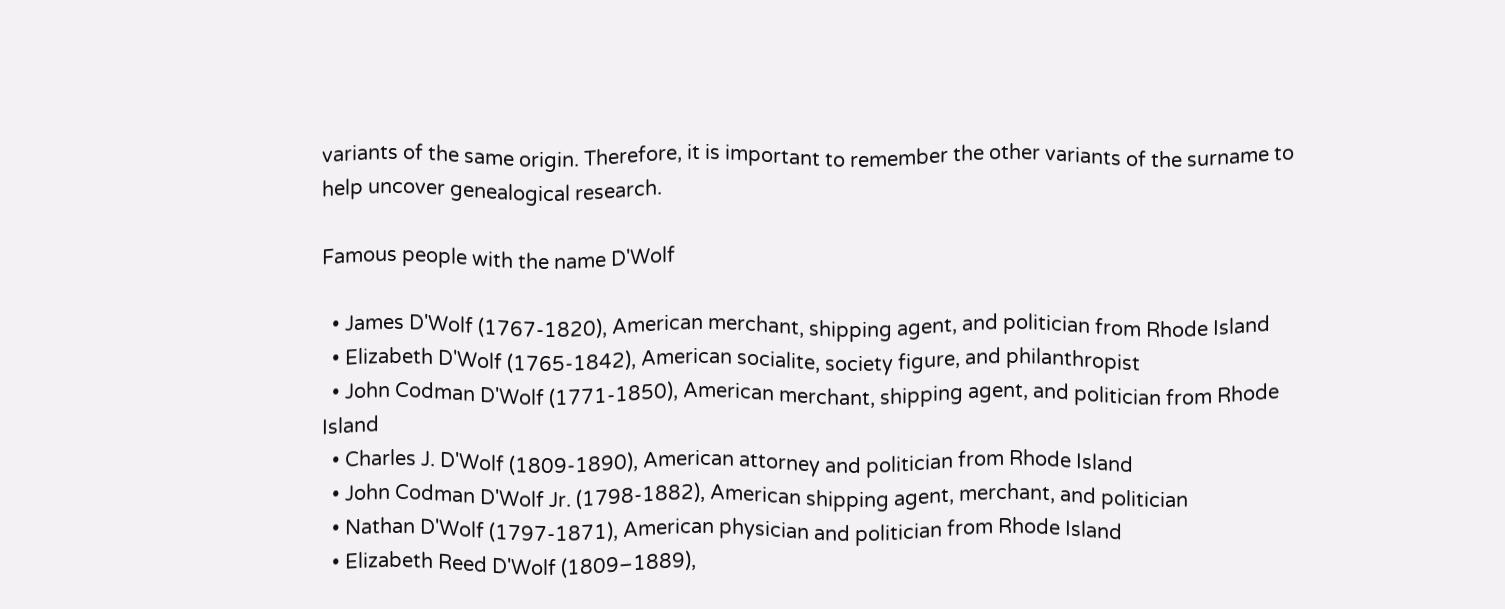variants of the same origin. Therefore, it is important to remember the other variants of the surname to help uncover genealogical research.

Famous people with the name D'Wolf

  • James D'Wolf (1767-1820), American merchant, shipping agent, and politician from Rhode Island
  • Elizabeth D'Wolf (1765-1842), American socialite, society figure, and philanthropist
  • John Codman D'Wolf (1771-1850), American merchant, shipping agent, and politician from Rhode Island
  • Charles J. D'Wolf (1809-1890), American attorney and politician from Rhode Island
  • John Codman D'Wolf Jr. (1798-1882), American shipping agent, merchant, and politician
  • Nathan D'Wolf (1797-1871), American physician and politician from Rhode Island
  • Elizabeth Reed D'Wolf (1809–1889),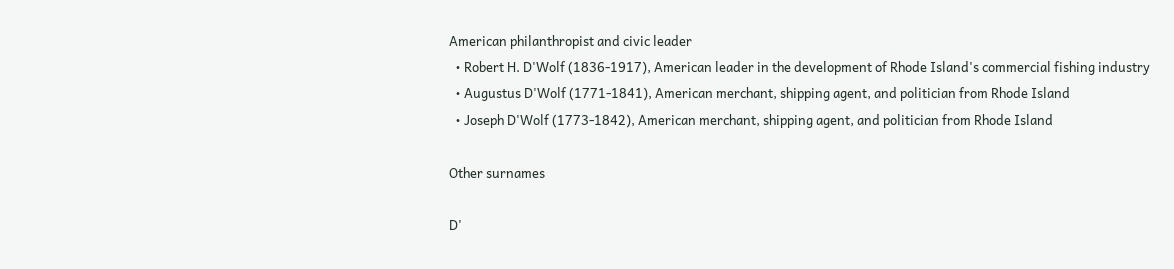American philanthropist and civic leader
  • Robert H. D'Wolf (1836-1917), American leader in the development of Rhode Island's commercial fishing industry
  • Augustus D'Wolf (1771-1841), American merchant, shipping agent, and politician from Rhode Island
  • Joseph D'Wolf (1773-1842), American merchant, shipping agent, and politician from Rhode Island

Other surnames

D'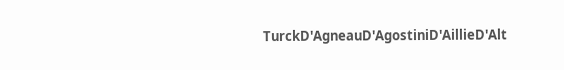TurckD'AgneauD'AgostiniD'AillieD'Alt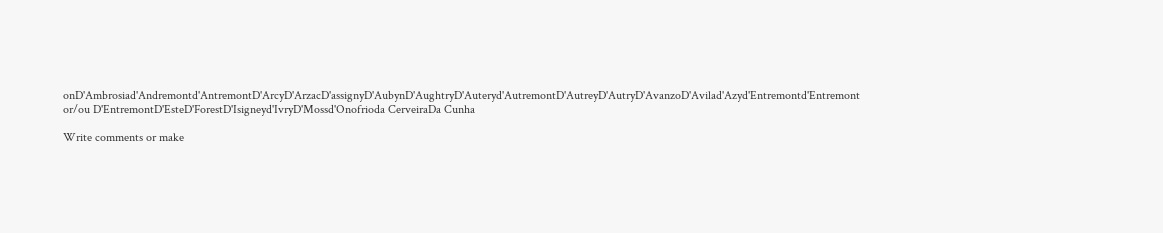onD'Ambrosiad'Andremontd'AntremontD'ArcyD'ArzacD'assignyD'AubynD'AughtryD'Auteryd'AutremontD'AutreyD'AutryD'AvanzoD'Avilad'Azyd'Entremontd'Entremont or/ou D'EntremontD'EsteD'ForestD'Isigneyd'IvryD'Mossd'Onofrioda CerveiraDa Cunha

Write comments or make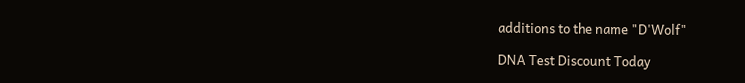additions to the name "D'Wolf"

DNA Test Discount Today